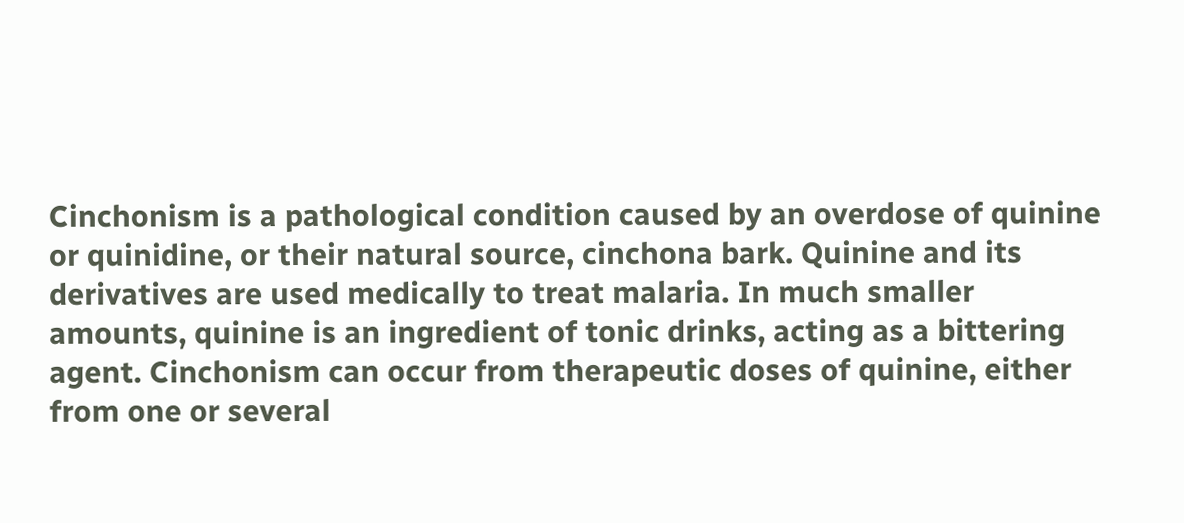Cinchonism is a pathological condition caused by an overdose of quinine or quinidine, or their natural source, cinchona bark. Quinine and its derivatives are used medically to treat malaria. In much smaller amounts, quinine is an ingredient of tonic drinks, acting as a bittering agent. Cinchonism can occur from therapeutic doses of quinine, either from one or several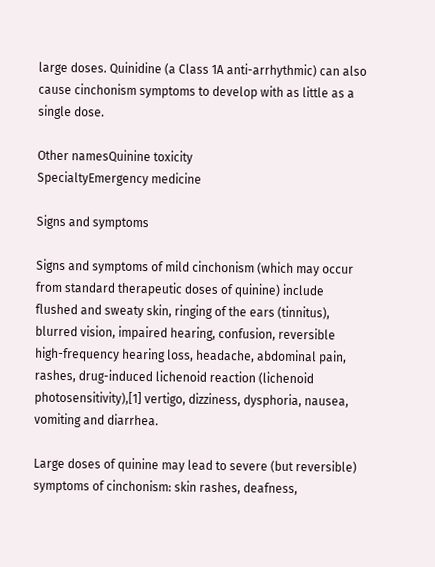large doses. Quinidine (a Class 1A anti-arrhythmic) can also cause cinchonism symptoms to develop with as little as a single dose.

Other namesQuinine toxicity
SpecialtyEmergency medicine

Signs and symptoms

Signs and symptoms of mild cinchonism (which may occur from standard therapeutic doses of quinine) include flushed and sweaty skin, ringing of the ears (tinnitus), blurred vision, impaired hearing, confusion, reversible high-frequency hearing loss, headache, abdominal pain, rashes, drug-induced lichenoid reaction (lichenoid photosensitivity),[1] vertigo, dizziness, dysphoria, nausea, vomiting and diarrhea.

Large doses of quinine may lead to severe (but reversible) symptoms of cinchonism: skin rashes, deafness,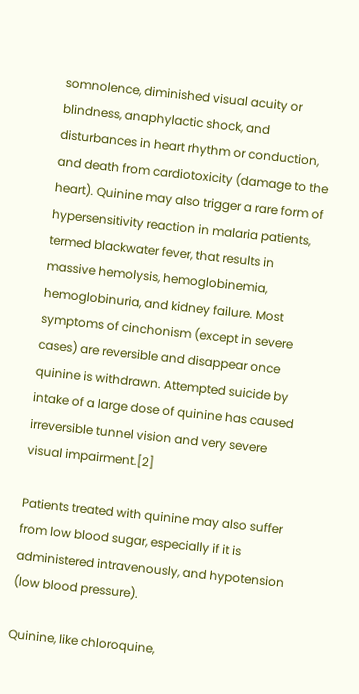somnolence, diminished visual acuity or blindness, anaphylactic shock, and disturbances in heart rhythm or conduction, and death from cardiotoxicity (damage to the heart). Quinine may also trigger a rare form of hypersensitivity reaction in malaria patients, termed blackwater fever, that results in massive hemolysis, hemoglobinemia, hemoglobinuria, and kidney failure. Most symptoms of cinchonism (except in severe cases) are reversible and disappear once quinine is withdrawn. Attempted suicide by intake of a large dose of quinine has caused irreversible tunnel vision and very severe visual impairment.[2]

Patients treated with quinine may also suffer from low blood sugar, especially if it is administered intravenously, and hypotension (low blood pressure).

Quinine, like chloroquine,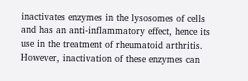inactivates enzymes in the lysosomes of cells and has an anti-inflammatory effect, hence its use in the treatment of rheumatoid arthritis. However, inactivation of these enzymes can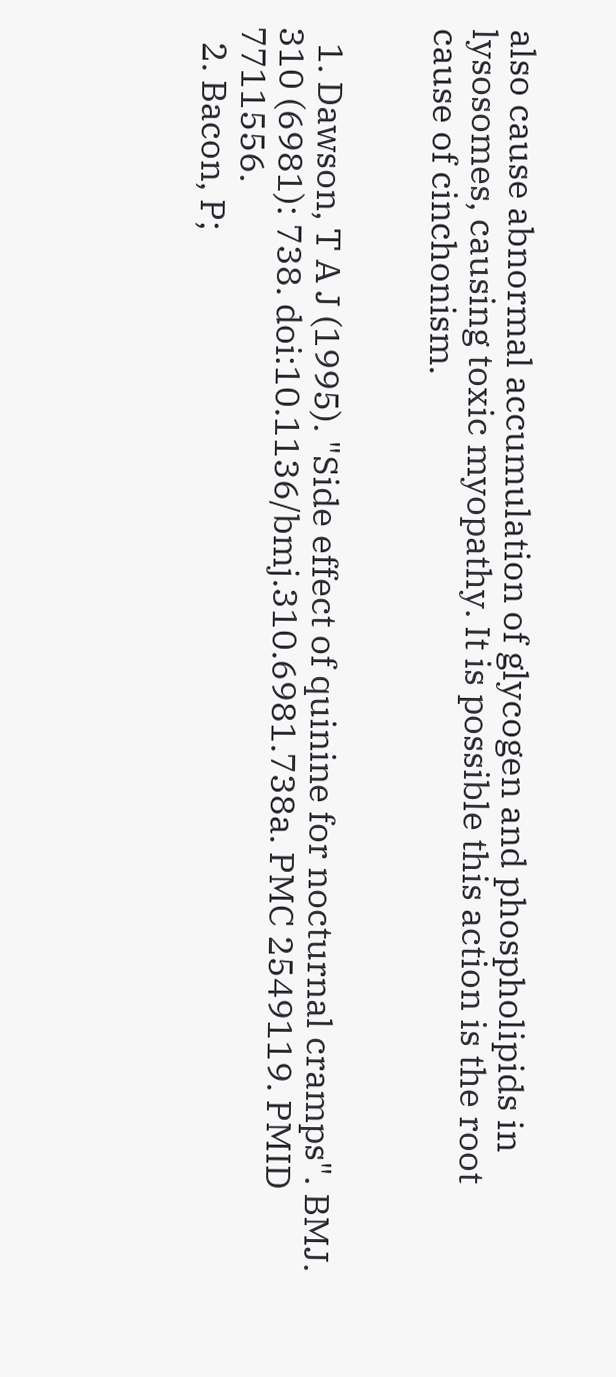also cause abnormal accumulation of glycogen and phospholipids in lysosomes, causing toxic myopathy. It is possible this action is the root cause of cinchonism.


  1. Dawson, T A J (1995). "Side effect of quinine for nocturnal cramps". BMJ. 310 (6981): 738. doi:10.1136/bmj.310.6981.738a. PMC 2549119. PMID 7711556.
  2. Bacon, P;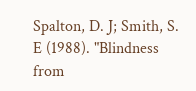Spalton, D. J; Smith, S. E (1988). "Blindness from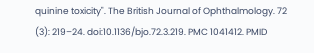quinine toxicity". The British Journal of Ophthalmology. 72 (3): 219–24. doi:10.1136/bjo.72.3.219. PMC 1041412. PMID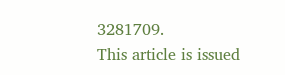3281709.
This article is issued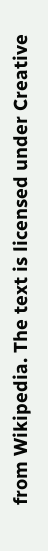from Wikipedia. The text is licensed under Creative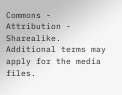Commons - Attribution - Sharealike. Additional terms may apply for the media files.